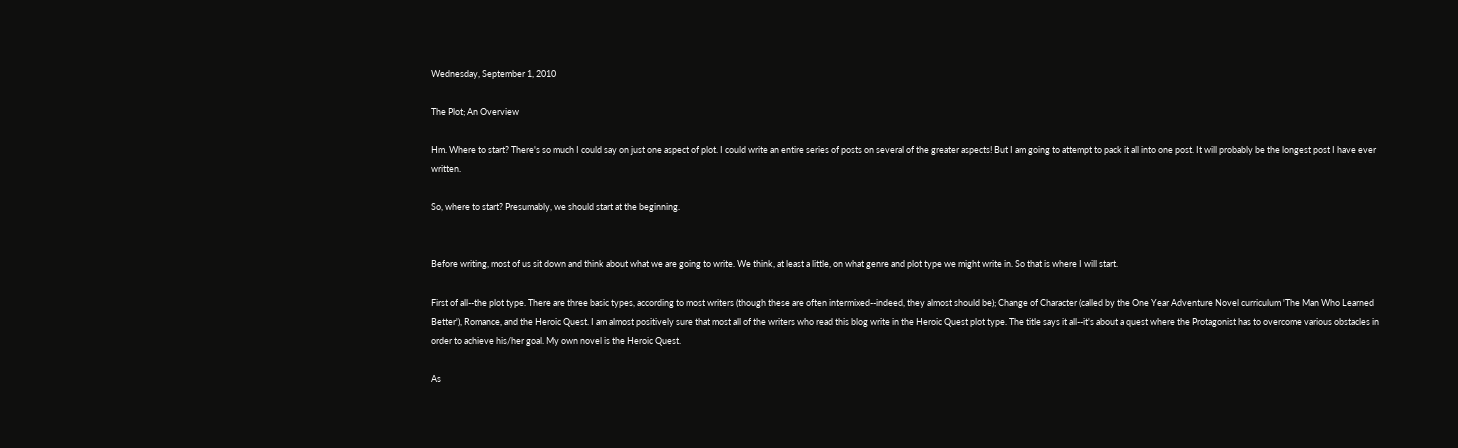Wednesday, September 1, 2010

The Plot; An Overview

Hm. Where to start? There's so much I could say on just one aspect of plot. I could write an entire series of posts on several of the greater aspects! But I am going to attempt to pack it all into one post. It will probably be the longest post I have ever written.

So, where to start? Presumably, we should start at the beginning.


Before writing, most of us sit down and think about what we are going to write. We think, at least a little, on what genre and plot type we might write in. So that is where I will start.

First of all--the plot type. There are three basic types, according to most writers (though these are often intermixed--indeed, they almost should be); Change of Character (called by the One Year Adventure Novel curriculum 'The Man Who Learned Better'), Romance, and the Heroic Quest. I am almost positively sure that most all of the writers who read this blog write in the Heroic Quest plot type. The title says it all--it's about a quest where the Protagonist has to overcome various obstacles in order to achieve his/her goal. My own novel is the Heroic Quest.

As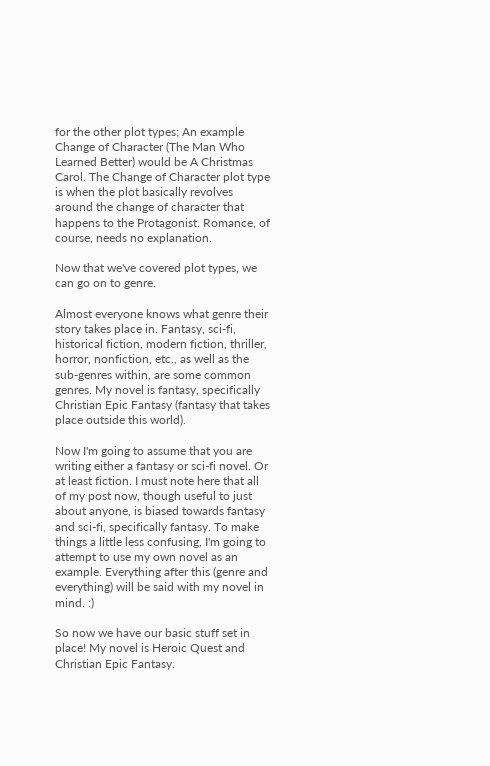for the other plot types; An example Change of Character (The Man Who Learned Better) would be A Christmas Carol. The Change of Character plot type is when the plot basically revolves around the change of character that happens to the Protagonist. Romance, of course, needs no explanation.

Now that we've covered plot types, we can go on to genre.

Almost everyone knows what genre their story takes place in. Fantasy, sci-fi, historical fiction, modern fiction, thriller, horror, nonfiction, etc., as well as the sub-genres within, are some common genres. My novel is fantasy, specifically Christian Epic Fantasy (fantasy that takes place outside this world).

Now I'm going to assume that you are writing either a fantasy or sci-fi novel. Or at least fiction. I must note here that all of my post now, though useful to just about anyone, is biased towards fantasy and sci-fi, specifically fantasy. To make things a little less confusing, I'm going to attempt to use my own novel as an example. Everything after this (genre and everything) will be said with my novel in mind. :)

So now we have our basic stuff set in place! My novel is Heroic Quest and Christian Epic Fantasy.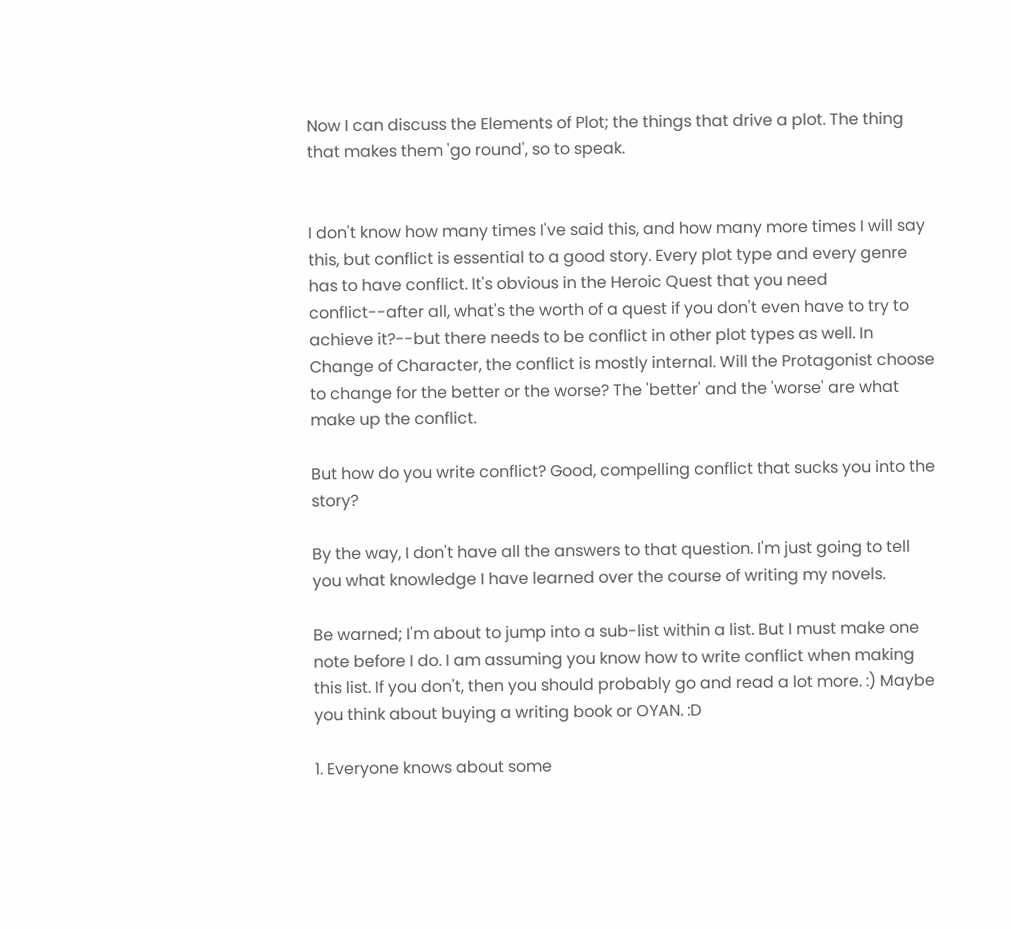Now I can discuss the Elements of Plot; the things that drive a plot. The thing that makes them 'go round', so to speak.


I don't know how many times I've said this, and how many more times I will say this, but conflict is essential to a good story. Every plot type and every genre has to have conflict. It's obvious in the Heroic Quest that you need conflict--after all, what's the worth of a quest if you don't even have to try to achieve it?--but there needs to be conflict in other plot types as well. In Change of Character, the conflict is mostly internal. Will the Protagonist choose to change for the better or the worse? The 'better' and the 'worse' are what make up the conflict.

But how do you write conflict? Good, compelling conflict that sucks you into the story?

By the way, I don't have all the answers to that question. I'm just going to tell you what knowledge I have learned over the course of writing my novels.

Be warned; I'm about to jump into a sub-list within a list. But I must make one note before I do. I am assuming you know how to write conflict when making this list. If you don't, then you should probably go and read a lot more. :) Maybe you think about buying a writing book or OYAN. :D

1. Everyone knows about some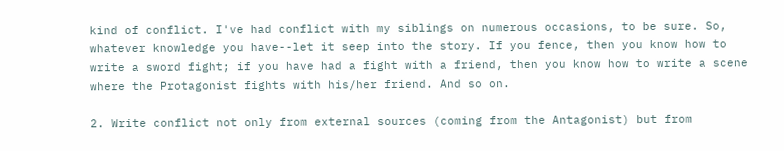kind of conflict. I've had conflict with my siblings on numerous occasions, to be sure. So, whatever knowledge you have--let it seep into the story. If you fence, then you know how to write a sword fight; if you have had a fight with a friend, then you know how to write a scene where the Protagonist fights with his/her friend. And so on.

2. Write conflict not only from external sources (coming from the Antagonist) but from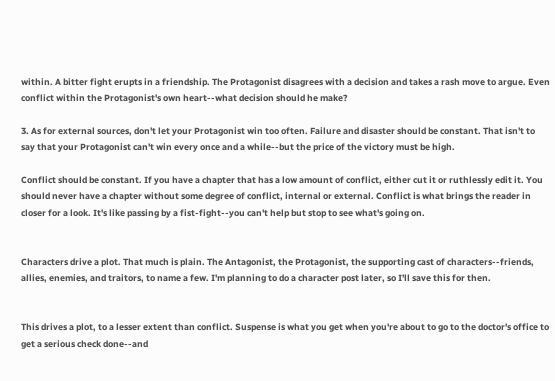within. A bitter fight erupts in a friendship. The Protagonist disagrees with a decision and takes a rash move to argue. Even conflict within the Protagonist's own heart--what decision should he make?

3. As for external sources, don't let your Protagonist win too often. Failure and disaster should be constant. That isn't to say that your Protagonist can't win every once and a while--but the price of the victory must be high.

Conflict should be constant. If you have a chapter that has a low amount of conflict, either cut it or ruthlessly edit it. You should never have a chapter without some degree of conflict, internal or external. Conflict is what brings the reader in closer for a look. It's like passing by a fist-fight--you can't help but stop to see what's going on.


Characters drive a plot. That much is plain. The Antagonist, the Protagonist, the supporting cast of characters--friends, allies, enemies, and traitors, to name a few. I'm planning to do a character post later, so I'll save this for then.


This drives a plot, to a lesser extent than conflict. Suspense is what you get when you're about to go to the doctor's office to get a serious check done--and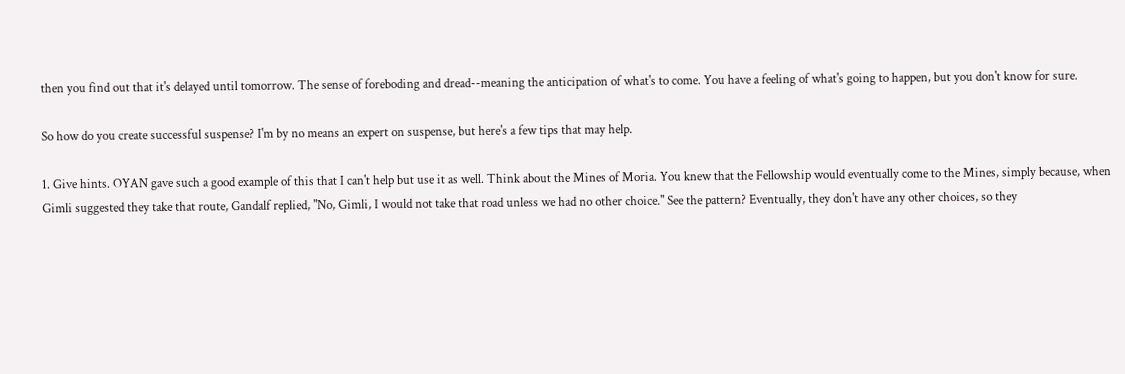then you find out that it's delayed until tomorrow. The sense of foreboding and dread--meaning the anticipation of what's to come. You have a feeling of what's going to happen, but you don't know for sure.

So how do you create successful suspense? I'm by no means an expert on suspense, but here's a few tips that may help.

1. Give hints. OYAN gave such a good example of this that I can't help but use it as well. Think about the Mines of Moria. You knew that the Fellowship would eventually come to the Mines, simply because, when Gimli suggested they take that route, Gandalf replied, "No, Gimli, I would not take that road unless we had no other choice." See the pattern? Eventually, they don't have any other choices, so they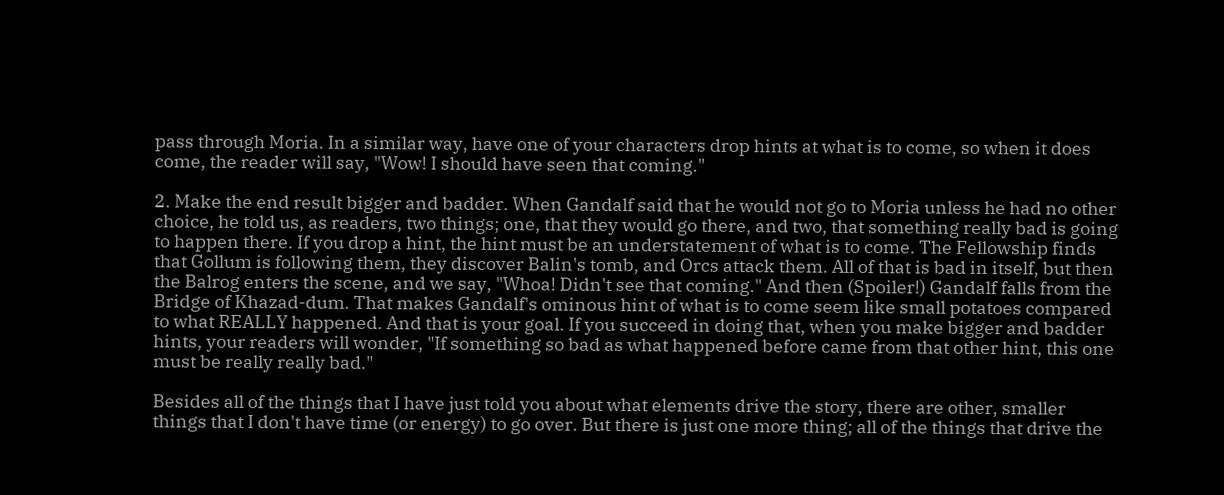pass through Moria. In a similar way, have one of your characters drop hints at what is to come, so when it does come, the reader will say, "Wow! I should have seen that coming."

2. Make the end result bigger and badder. When Gandalf said that he would not go to Moria unless he had no other choice, he told us, as readers, two things; one, that they would go there, and two, that something really bad is going to happen there. If you drop a hint, the hint must be an understatement of what is to come. The Fellowship finds that Gollum is following them, they discover Balin's tomb, and Orcs attack them. All of that is bad in itself, but then the Balrog enters the scene, and we say, "Whoa! Didn't see that coming." And then (Spoiler!) Gandalf falls from the Bridge of Khazad-dum. That makes Gandalf's ominous hint of what is to come seem like small potatoes compared to what REALLY happened. And that is your goal. If you succeed in doing that, when you make bigger and badder hints, your readers will wonder, "If something so bad as what happened before came from that other hint, this one must be really really bad."

Besides all of the things that I have just told you about what elements drive the story, there are other, smaller things that I don't have time (or energy) to go over. But there is just one more thing; all of the things that drive the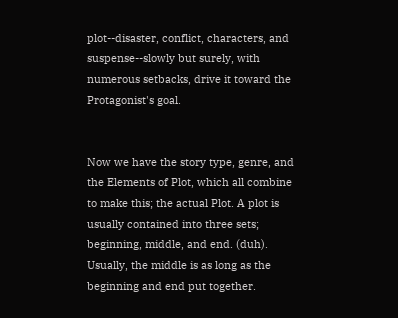plot--disaster, conflict, characters, and suspense--slowly but surely, with numerous setbacks, drive it toward the Protagonist's goal.


Now we have the story type, genre, and the Elements of Plot, which all combine to make this; the actual Plot. A plot is usually contained into three sets; beginning, middle, and end. (duh). Usually, the middle is as long as the beginning and end put together.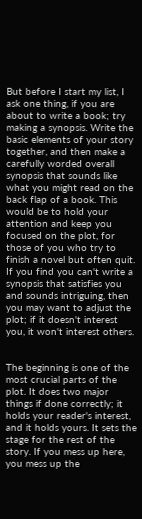But before I start my list, I ask one thing, if you are about to write a book; try making a synopsis. Write the basic elements of your story together, and then make a carefully worded overall synopsis that sounds like what you might read on the back flap of a book. This would be to hold your attention and keep you focused on the plot, for those of you who try to finish a novel but often quit. If you find you can't write a synopsis that satisfies you and sounds intriguing, then you may want to adjust the plot; if it doesn't interest you, it won't interest others.


The beginning is one of the most crucial parts of the plot. It does two major things if done correctly; it holds your reader's interest, and it holds yours. It sets the stage for the rest of the story. If you mess up here, you mess up the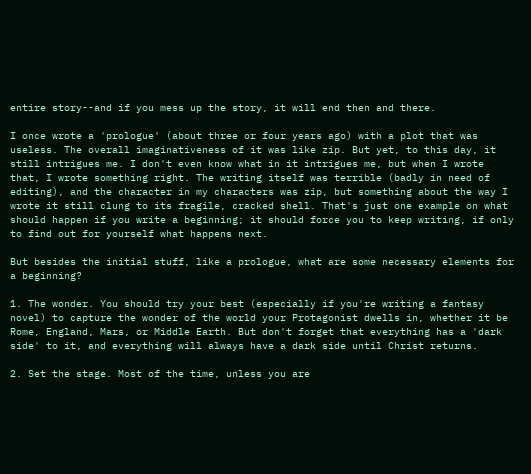entire story--and if you mess up the story, it will end then and there.

I once wrote a 'prologue' (about three or four years ago) with a plot that was useless. The overall imaginativeness of it was like zip. But yet, to this day, it still intrigues me. I don't even know what in it intrigues me, but when I wrote that, I wrote something right. The writing itself was terrible (badly in need of editing), and the character in my characters was zip, but something about the way I wrote it still clung to its fragile, cracked shell. That's just one example on what should happen if you write a beginning; it should force you to keep writing, if only to find out for yourself what happens next.

But besides the initial stuff, like a prologue, what are some necessary elements for a beginning?

1. The wonder. You should try your best (especially if you're writing a fantasy novel) to capture the wonder of the world your Protagonist dwells in, whether it be Rome, England, Mars, or Middle Earth. But don't forget that everything has a 'dark side' to it, and everything will always have a dark side until Christ returns.

2. Set the stage. Most of the time, unless you are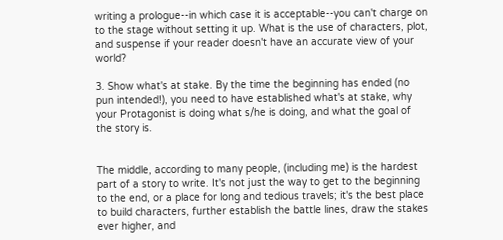writing a prologue--in which case it is acceptable--you can't charge on to the stage without setting it up. What is the use of characters, plot, and suspense if your reader doesn't have an accurate view of your world?

3. Show what's at stake. By the time the beginning has ended (no pun intended!), you need to have established what's at stake, why your Protagonist is doing what s/he is doing, and what the goal of the story is.


The middle, according to many people, (including me) is the hardest part of a story to write. It's not just the way to get to the beginning to the end, or a place for long and tedious travels; it's the best place to build characters, further establish the battle lines, draw the stakes ever higher, and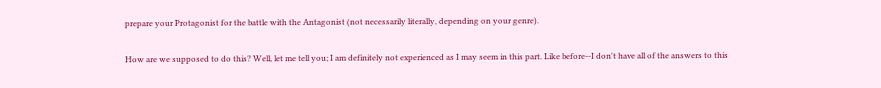prepare your Protagonist for the battle with the Antagonist (not necessarily literally, depending on your genre).

How are we supposed to do this? Well, let me tell you; I am definitely not experienced as I may seem in this part. Like before--I don't have all of the answers to this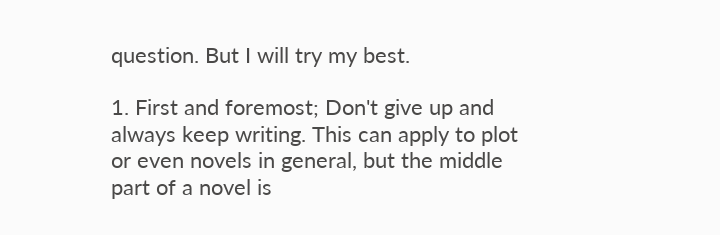question. But I will try my best.

1. First and foremost; Don't give up and always keep writing. This can apply to plot or even novels in general, but the middle part of a novel is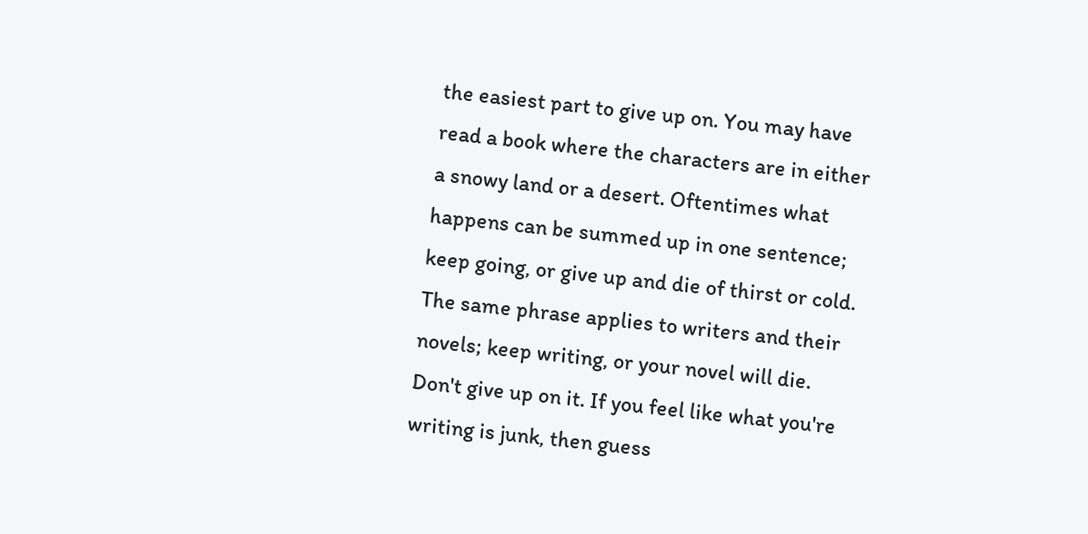the easiest part to give up on. You may have read a book where the characters are in either a snowy land or a desert. Oftentimes what happens can be summed up in one sentence; keep going, or give up and die of thirst or cold. The same phrase applies to writers and their novels; keep writing, or your novel will die. Don't give up on it. If you feel like what you're writing is junk, then guess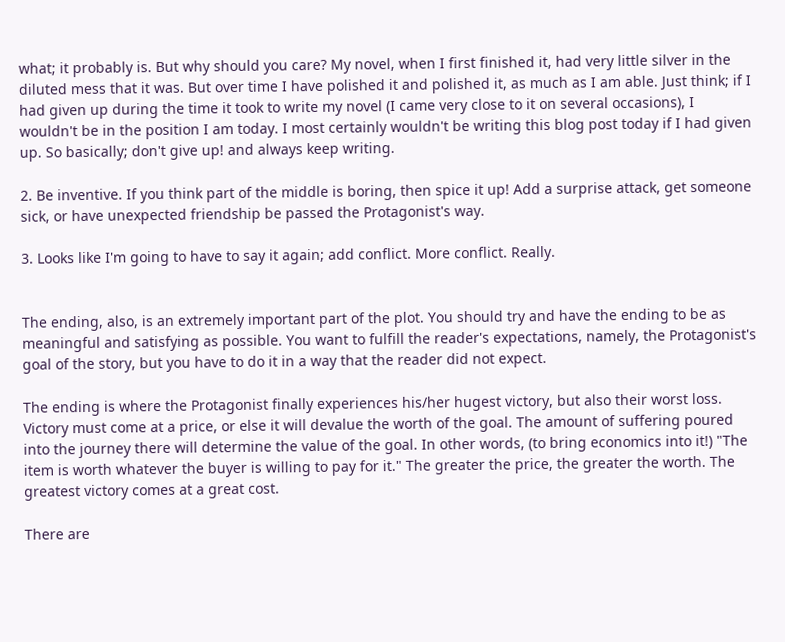what; it probably is. But why should you care? My novel, when I first finished it, had very little silver in the diluted mess that it was. But over time I have polished it and polished it, as much as I am able. Just think; if I had given up during the time it took to write my novel (I came very close to it on several occasions), I wouldn't be in the position I am today. I most certainly wouldn't be writing this blog post today if I had given up. So basically; don't give up! and always keep writing.

2. Be inventive. If you think part of the middle is boring, then spice it up! Add a surprise attack, get someone sick, or have unexpected friendship be passed the Protagonist's way.

3. Looks like I'm going to have to say it again; add conflict. More conflict. Really.


The ending, also, is an extremely important part of the plot. You should try and have the ending to be as meaningful and satisfying as possible. You want to fulfill the reader's expectations, namely, the Protagonist's goal of the story, but you have to do it in a way that the reader did not expect.

The ending is where the Protagonist finally experiences his/her hugest victory, but also their worst loss. Victory must come at a price, or else it will devalue the worth of the goal. The amount of suffering poured into the journey there will determine the value of the goal. In other words, (to bring economics into it!) "The item is worth whatever the buyer is willing to pay for it." The greater the price, the greater the worth. The greatest victory comes at a great cost.

There are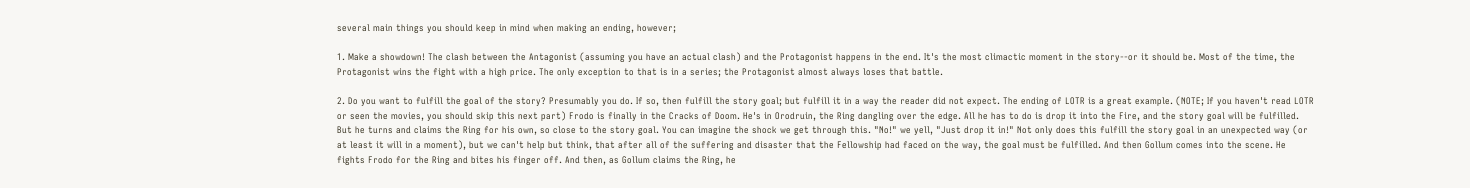several main things you should keep in mind when making an ending, however;

1. Make a showdown! The clash between the Antagonist (assuming you have an actual clash) and the Protagonist happens in the end. It's the most climactic moment in the story--or it should be. Most of the time, the Protagonist wins the fight with a high price. The only exception to that is in a series; the Protagonist almost always loses that battle.

2. Do you want to fulfill the goal of the story? Presumably you do. If so, then fulfill the story goal; but fulfill it in a way the reader did not expect. The ending of LOTR is a great example. (NOTE; If you haven't read LOTR or seen the movies, you should skip this next part) Frodo is finally in the Cracks of Doom. He's in Orodruin, the Ring dangling over the edge. All he has to do is drop it into the Fire, and the story goal will be fulfilled. But he turns and claims the Ring for his own, so close to the story goal. You can imagine the shock we get through this. "No!" we yell, "Just drop it in!" Not only does this fulfill the story goal in an unexpected way (or at least it will in a moment), but we can't help but think, that after all of the suffering and disaster that the Fellowship had faced on the way, the goal must be fulfilled. And then Gollum comes into the scene. He fights Frodo for the Ring and bites his finger off. And then, as Gollum claims the Ring, he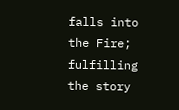falls into the Fire; fulfilling the story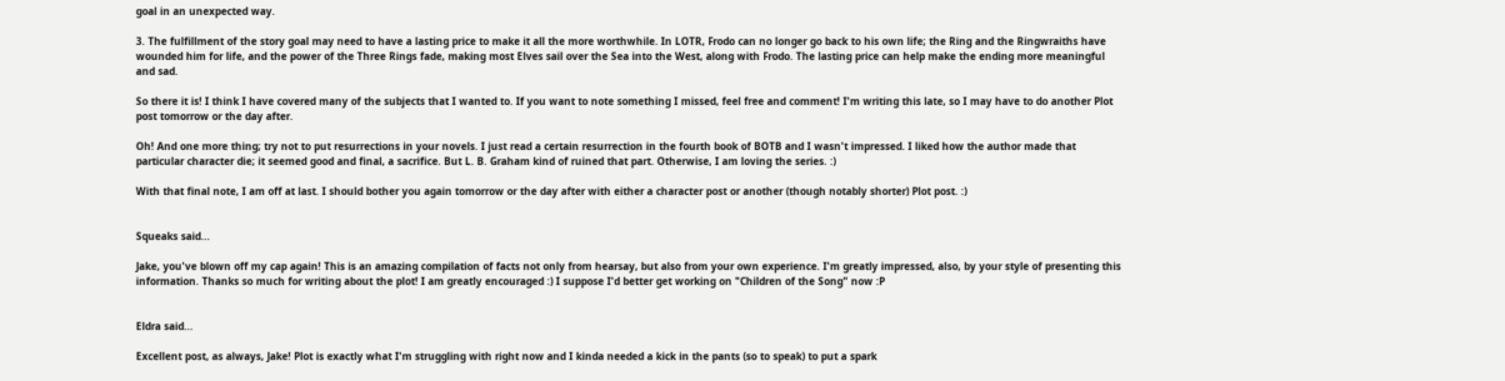goal in an unexpected way.

3. The fulfillment of the story goal may need to have a lasting price to make it all the more worthwhile. In LOTR, Frodo can no longer go back to his own life; the Ring and the Ringwraiths have wounded him for life, and the power of the Three Rings fade, making most Elves sail over the Sea into the West, along with Frodo. The lasting price can help make the ending more meaningful and sad.

So there it is! I think I have covered many of the subjects that I wanted to. If you want to note something I missed, feel free and comment! I'm writing this late, so I may have to do another Plot post tomorrow or the day after.

Oh! And one more thing; try not to put resurrections in your novels. I just read a certain resurrection in the fourth book of BOTB and I wasn't impressed. I liked how the author made that particular character die; it seemed good and final, a sacrifice. But L. B. Graham kind of ruined that part. Otherwise, I am loving the series. :)

With that final note, I am off at last. I should bother you again tomorrow or the day after with either a character post or another (though notably shorter) Plot post. :)


Squeaks said...

Jake, you've blown off my cap again! This is an amazing compilation of facts not only from hearsay, but also from your own experience. I'm greatly impressed, also, by your style of presenting this information. Thanks so much for writing about the plot! I am greatly encouraged :) I suppose I'd better get working on "Children of the Song" now :P


Eldra said...

Excellent post, as always, Jake! Plot is exactly what I'm struggling with right now and I kinda needed a kick in the pants (so to speak) to put a spark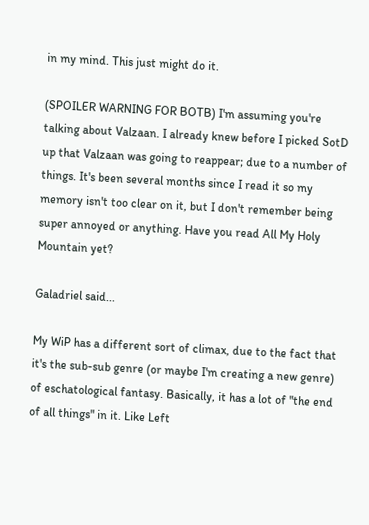in my mind. This just might do it.

(SPOILER WARNING FOR BOTB) I'm assuming you're talking about Valzaan. I already knew before I picked SotD up that Valzaan was going to reappear; due to a number of things. It's been several months since I read it so my memory isn't too clear on it, but I don't remember being super annoyed or anything. Have you read All My Holy Mountain yet?

Galadriel said...

My WiP has a different sort of climax, due to the fact that it's the sub-sub genre (or maybe I'm creating a new genre) of eschatological fantasy. Basically, it has a lot of "the end of all things" in it. Like Left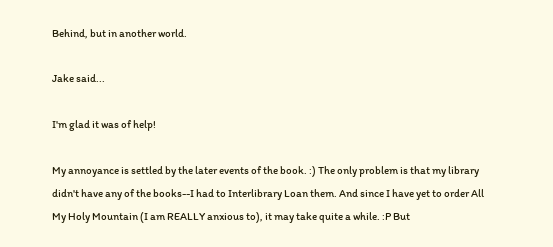Behind, but in another world.

Jake said...

I'm glad it was of help!

My annoyance is settled by the later events of the book. :) The only problem is that my library didn't have any of the books--I had to Interlibrary Loan them. And since I have yet to order All My Holy Mountain (I am REALLY anxious to), it may take quite a while. :P But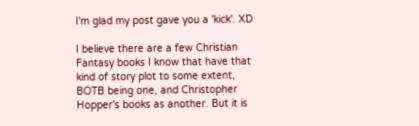I'm glad my post gave you a 'kick'. XD

I believe there are a few Christian Fantasy books I know that have that kind of story plot to some extent, BOTB being one, and Christopher Hopper's books as another. But it is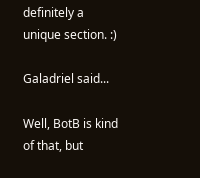definitely a unique section. :)

Galadriel said...

Well, BotB is kind of that, but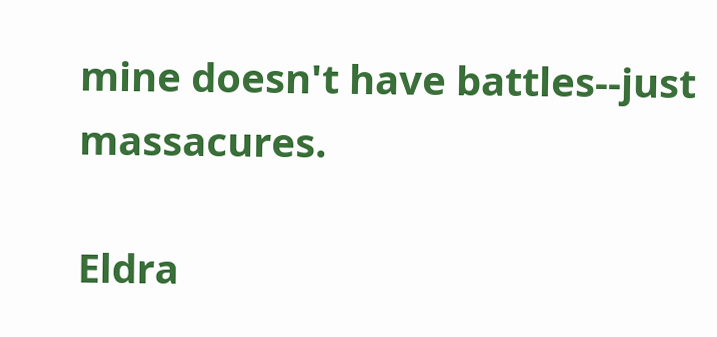mine doesn't have battles--just massacures.

Eldra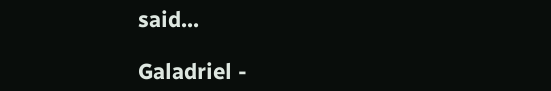said...

Galadriel -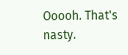Ooooh. That's nasty.